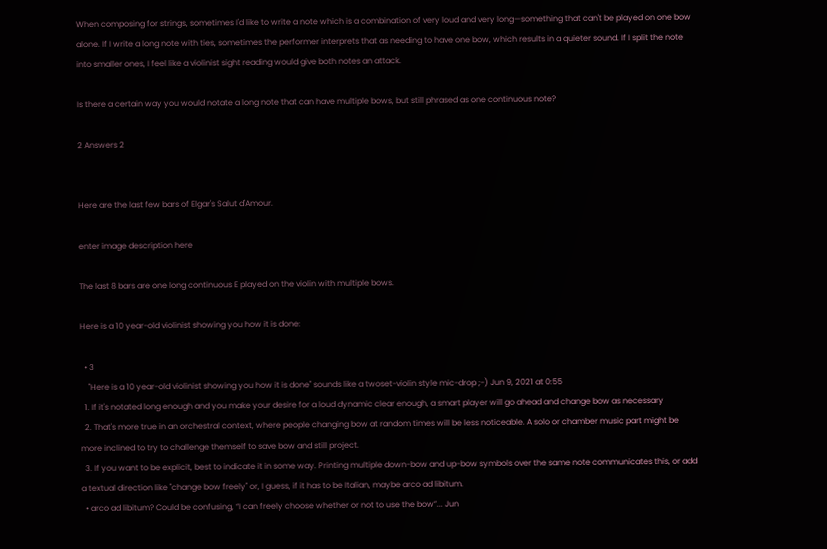When composing for strings, sometimes I'd like to write a note which is a combination of very loud and very long—something that can't be played on one bow alone. If I write a long note with ties, sometimes the performer interprets that as needing to have one bow, which results in a quieter sound. If I split the note into smaller ones, I feel like a violinist sight reading would give both notes an attack.

Is there a certain way you would notate a long note that can have multiple bows, but still phrased as one continuous note?

2 Answers 2


Here are the last few bars of Elgar's Salut d'Amour.

enter image description here

The last 8 bars are one long continuous E played on the violin with multiple bows.

Here is a 10 year-old violinist showing you how it is done:

  • 3
    "Here is a 10 year-old violinist showing you how it is done" sounds like a twoset-violin style mic-drop ;-) Jun 9, 2021 at 0:55
  1. If it's notated long enough and you make your desire for a loud dynamic clear enough, a smart player will go ahead and change bow as necessary
  2. That's more true in an orchestral context, where people changing bow at random times will be less noticeable. A solo or chamber music part might be more inclined to try to challenge themself to save bow and still project.
  3. If you want to be explicit, best to indicate it in some way. Printing multiple down-bow and up-bow symbols over the same note communicates this, or add a textual direction like "change bow freely" or, I guess, if it has to be Italian, maybe arco ad libitum.
  • arco ad libitum? Could be confusing, “I can freely choose whether or not to use the bow”... Jun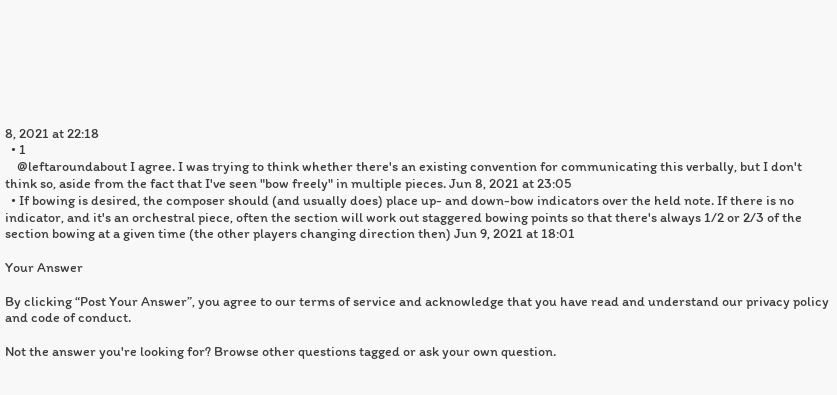8, 2021 at 22:18
  • 1
    @leftaroundabout I agree. I was trying to think whether there's an existing convention for communicating this verbally, but I don't think so, aside from the fact that I've seen "bow freely" in multiple pieces. Jun 8, 2021 at 23:05
  • If bowing is desired, the composer should (and usually does) place up- and down-bow indicators over the held note. If there is no indicator, and it's an orchestral piece, often the section will work out staggered bowing points so that there's always 1/2 or 2/3 of the section bowing at a given time (the other players changing direction then) Jun 9, 2021 at 18:01

Your Answer

By clicking “Post Your Answer”, you agree to our terms of service and acknowledge that you have read and understand our privacy policy and code of conduct.

Not the answer you're looking for? Browse other questions tagged or ask your own question.